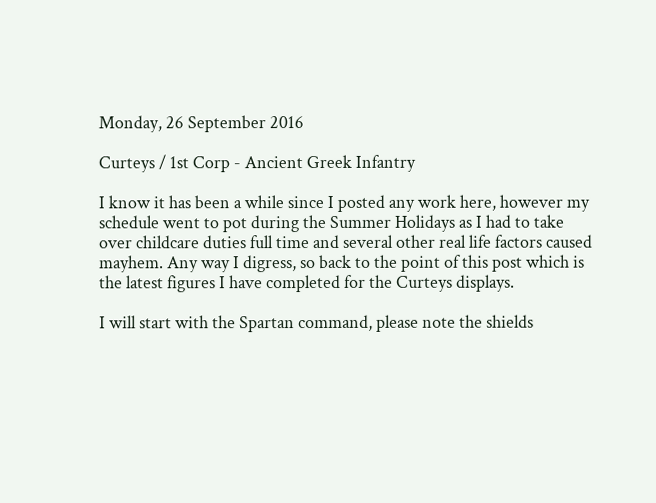Monday, 26 September 2016

Curteys / 1st Corp - Ancient Greek Infantry

I know it has been a while since I posted any work here, however my schedule went to pot during the Summer Holidays as I had to take over childcare duties full time and several other real life factors caused mayhem. Any way I digress, so back to the point of this post which is the latest figures I have completed for the Curteys displays.

I will start with the Spartan command, please note the shields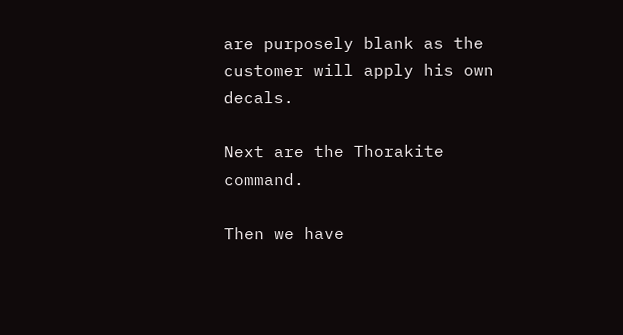are purposely blank as the customer will apply his own decals.

Next are the Thorakite command.

Then we have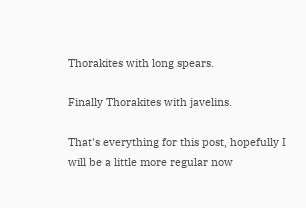Thorakites with long spears.

Finally Thorakites with javelins.

That's everything for this post, hopefully I will be a little more regular now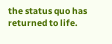the status quo has returned to life.